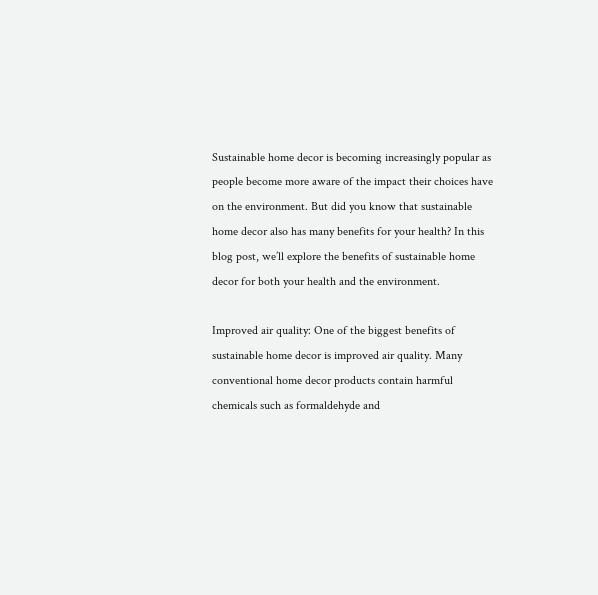Sustainable home decor is becoming increasingly popular as people become more aware of the impact their choices have on the environment. But did you know that sustainable home decor also has many benefits for your health? In this blog post, we’ll explore the benefits of sustainable home decor for both your health and the environment.

Improved air quality: One of the biggest benefits of sustainable home decor is improved air quality. Many conventional home decor products contain harmful chemicals such as formaldehyde and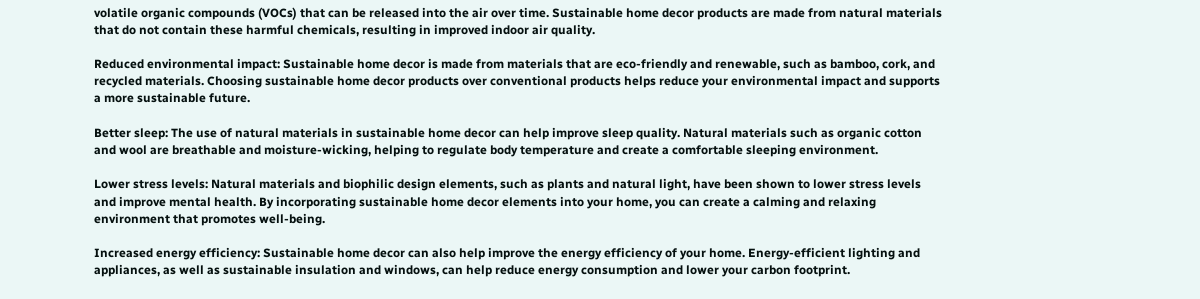volatile organic compounds (VOCs) that can be released into the air over time. Sustainable home decor products are made from natural materials that do not contain these harmful chemicals, resulting in improved indoor air quality.

Reduced environmental impact: Sustainable home decor is made from materials that are eco-friendly and renewable, such as bamboo, cork, and recycled materials. Choosing sustainable home decor products over conventional products helps reduce your environmental impact and supports a more sustainable future.

Better sleep: The use of natural materials in sustainable home decor can help improve sleep quality. Natural materials such as organic cotton and wool are breathable and moisture-wicking, helping to regulate body temperature and create a comfortable sleeping environment.

Lower stress levels: Natural materials and biophilic design elements, such as plants and natural light, have been shown to lower stress levels and improve mental health. By incorporating sustainable home decor elements into your home, you can create a calming and relaxing environment that promotes well-being.

Increased energy efficiency: Sustainable home decor can also help improve the energy efficiency of your home. Energy-efficient lighting and appliances, as well as sustainable insulation and windows, can help reduce energy consumption and lower your carbon footprint.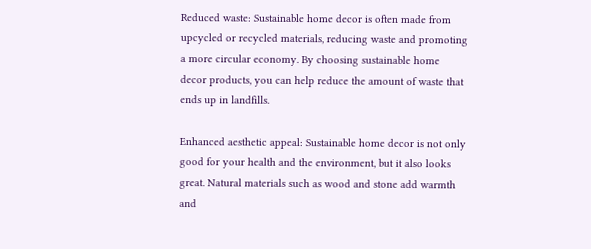Reduced waste: Sustainable home decor is often made from upcycled or recycled materials, reducing waste and promoting a more circular economy. By choosing sustainable home decor products, you can help reduce the amount of waste that ends up in landfills.

Enhanced aesthetic appeal: Sustainable home decor is not only good for your health and the environment, but it also looks great. Natural materials such as wood and stone add warmth and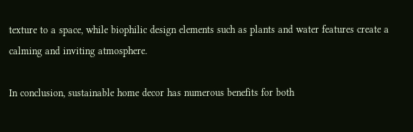texture to a space, while biophilic design elements such as plants and water features create a calming and inviting atmosphere.

In conclusion, sustainable home decor has numerous benefits for both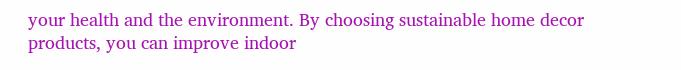your health and the environment. By choosing sustainable home decor products, you can improve indoor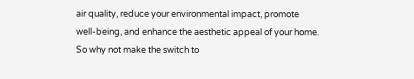air quality, reduce your environmental impact, promote well-being, and enhance the aesthetic appeal of your home. So why not make the switch to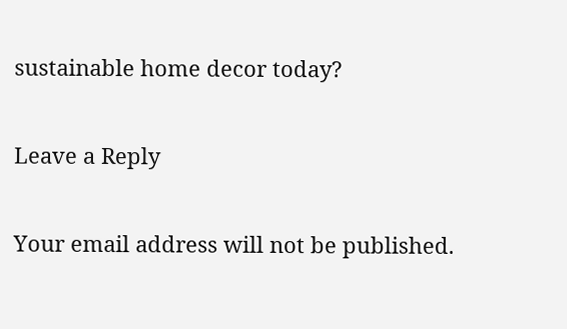sustainable home decor today?

Leave a Reply

Your email address will not be published.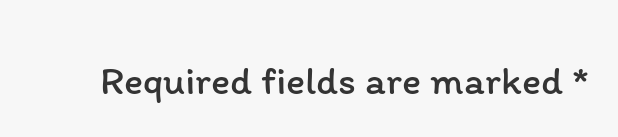Required fields are marked *